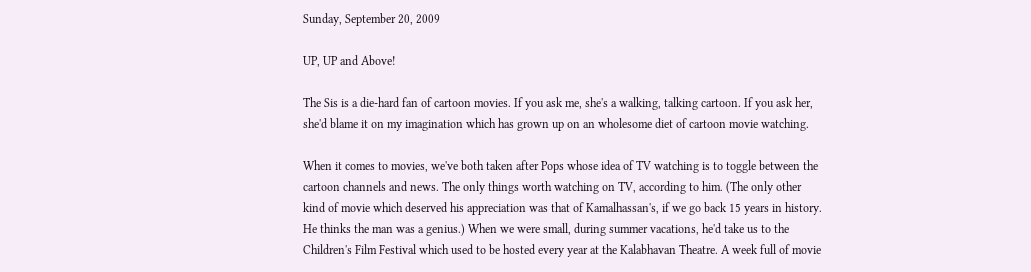Sunday, September 20, 2009

UP, UP and Above!

The Sis is a die-hard fan of cartoon movies. If you ask me, she's a walking, talking cartoon. If you ask her, she'd blame it on my imagination which has grown up on an wholesome diet of cartoon movie watching.

When it comes to movies, we've both taken after Pops whose idea of TV watching is to toggle between the cartoon channels and news. The only things worth watching on TV, according to him. (The only other kind of movie which deserved his appreciation was that of Kamalhassan's, if we go back 15 years in history. He thinks the man was a genius.) When we were small, during summer vacations, he'd take us to the Children's Film Festival which used to be hosted every year at the Kalabhavan Theatre. A week full of movie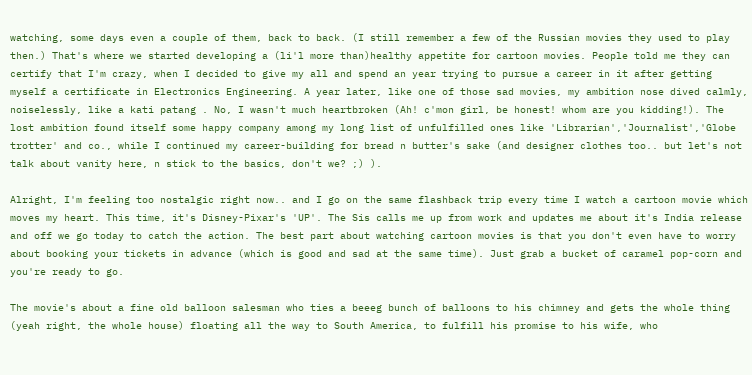watching, some days even a couple of them, back to back. (I still remember a few of the Russian movies they used to play then.) That's where we started developing a (li'l more than)healthy appetite for cartoon movies. People told me they can certify that I'm crazy, when I decided to give my all and spend an year trying to pursue a career in it after getting myself a certificate in Electronics Engineering. A year later, like one of those sad movies, my ambition nose dived calmly, noiselessly, like a kati patang . No, I wasn't much heartbroken (Ah! c'mon girl, be honest! whom are you kidding!). The lost ambition found itself some happy company among my long list of unfulfilled ones like 'Librarian','Journalist','Globe trotter' and co., while I continued my career-building for bread n butter's sake (and designer clothes too.. but let's not talk about vanity here, n stick to the basics, don't we? ;) ).

Alright, I'm feeling too nostalgic right now.. and I go on the same flashback trip every time I watch a cartoon movie which moves my heart. This time, it's Disney-Pixar's 'UP'. The Sis calls me up from work and updates me about it's India release and off we go today to catch the action. The best part about watching cartoon movies is that you don't even have to worry about booking your tickets in advance (which is good and sad at the same time). Just grab a bucket of caramel pop-corn and you're ready to go.

The movie's about a fine old balloon salesman who ties a beeeg bunch of balloons to his chimney and gets the whole thing (yeah right, the whole house) floating all the way to South America, to fulfill his promise to his wife, who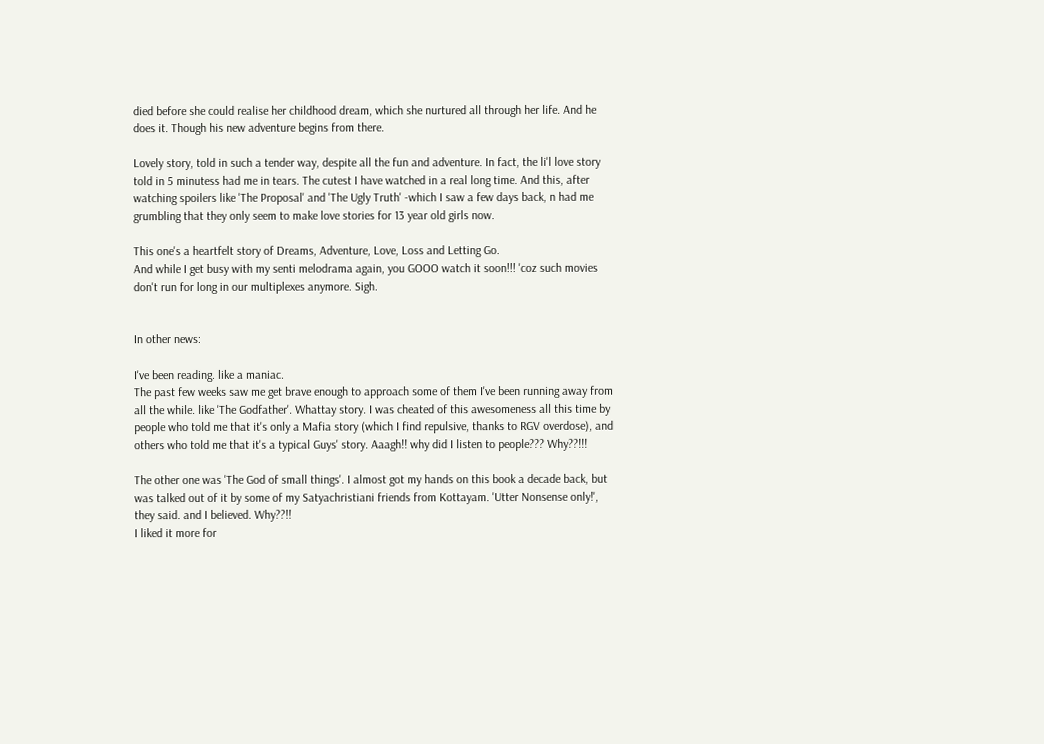died before she could realise her childhood dream, which she nurtured all through her life. And he does it. Though his new adventure begins from there.

Lovely story, told in such a tender way, despite all the fun and adventure. In fact, the li'l love story told in 5 minutess had me in tears. The cutest I have watched in a real long time. And this, after watching spoilers like 'The Proposal' and 'The Ugly Truth' -which I saw a few days back, n had me grumbling that they only seem to make love stories for 13 year old girls now.

This one's a heartfelt story of Dreams, Adventure, Love, Loss and Letting Go.
And while I get busy with my senti melodrama again, you GOOO watch it soon!!! 'coz such movies don't run for long in our multiplexes anymore. Sigh.


In other news:

I've been reading. like a maniac.
The past few weeks saw me get brave enough to approach some of them I've been running away from all the while. like 'The Godfather'. Whattay story. I was cheated of this awesomeness all this time by people who told me that it's only a Mafia story (which I find repulsive, thanks to RGV overdose), and others who told me that it's a typical Guys' story. Aaagh!! why did I listen to people??? Why??!!!

The other one was 'The God of small things'. I almost got my hands on this book a decade back, but was talked out of it by some of my Satyachristiani friends from Kottayam. 'Utter Nonsense only!', they said. and I believed. Why??!!
I liked it more for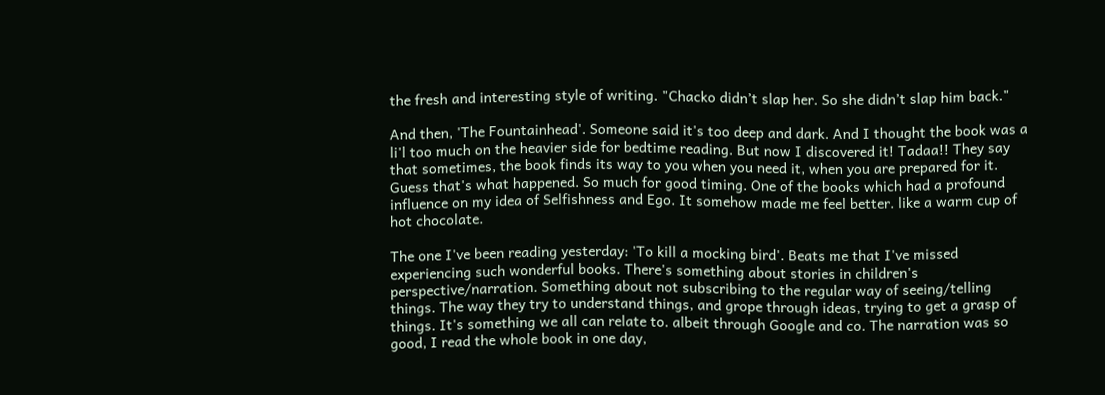the fresh and interesting style of writing. "Chacko didn’t slap her. So she didn’t slap him back."

And then, 'The Fountainhead'. Someone said it's too deep and dark. And I thought the book was a li'l too much on the heavier side for bedtime reading. But now I discovered it! Tadaa!! They say that sometimes, the book finds its way to you when you need it, when you are prepared for it. Guess that's what happened. So much for good timing. One of the books which had a profound influence on my idea of Selfishness and Ego. It somehow made me feel better. like a warm cup of hot chocolate.

The one I've been reading yesterday: 'To kill a mocking bird'. Beats me that I've missed experiencing such wonderful books. There's something about stories in children's perspective/narration. Something about not subscribing to the regular way of seeing/telling things. The way they try to understand things, and grope through ideas, trying to get a grasp of things. It's something we all can relate to. albeit through Google and co. The narration was so good, I read the whole book in one day,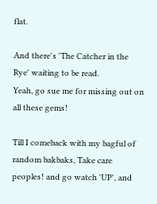flat.

And there's 'The Catcher in the Rye' waiting to be read.
Yeah, go sue me for missing out on all these gems!

Till I comeback with my bagful of random bakbaks, Take care peoples! and go watch 'UP', and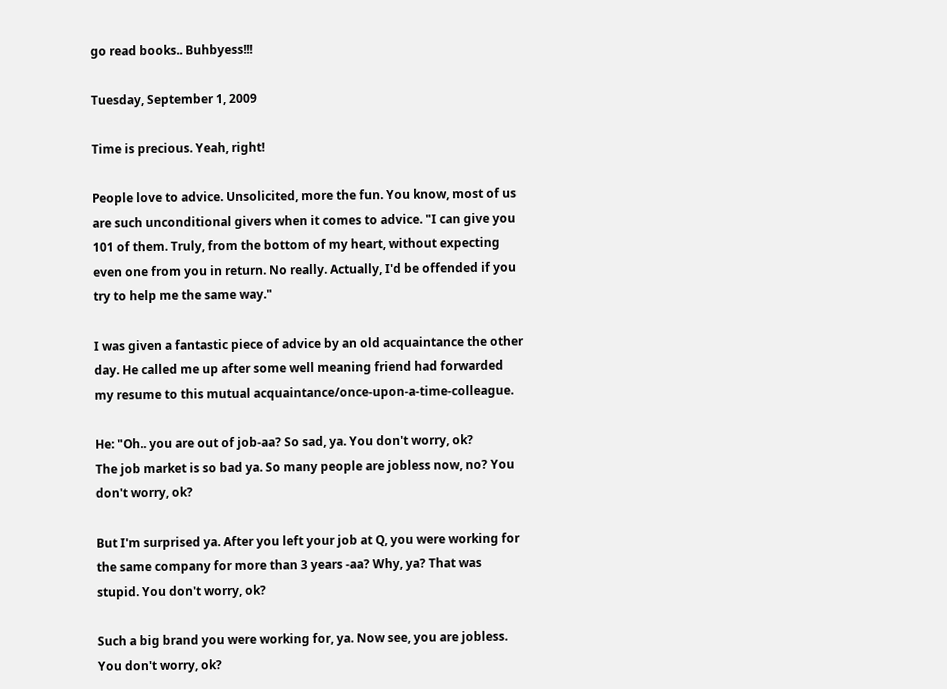go read books.. Buhbyess!!!

Tuesday, September 1, 2009

Time is precious. Yeah, right!

People love to advice. Unsolicited, more the fun. You know, most of us are such unconditional givers when it comes to advice. "I can give you 101 of them. Truly, from the bottom of my heart, without expecting even one from you in return. No really. Actually, I'd be offended if you try to help me the same way."

I was given a fantastic piece of advice by an old acquaintance the other day. He called me up after some well meaning friend had forwarded my resume to this mutual acquaintance/once-upon-a-time-colleague.

He: "Oh.. you are out of job-aa? So sad, ya. You don't worry, ok?
The job market is so bad ya. So many people are jobless now, no? You don't worry, ok?

But I'm surprised ya. After you left your job at Q, you were working for the same company for more than 3 years -aa? Why, ya? That was stupid. You don't worry, ok?

Such a big brand you were working for, ya. Now see, you are jobless. You don't worry, ok?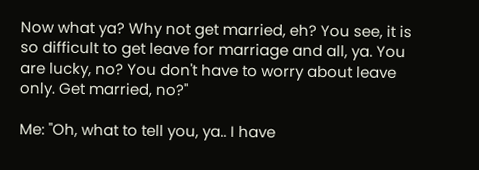Now what ya? Why not get married, eh? You see, it is so difficult to get leave for marriage and all, ya. You are lucky, no? You don't have to worry about leave only. Get married, no?"

Me: "Oh, what to tell you, ya.. I have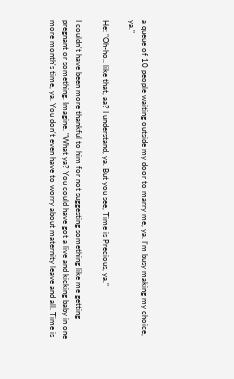a queue of 10 people waiting outside my door to marry me, ya. I'm busy making my choice, ya."

He: "Oh-ho.. like that, aa? I understand, ya. But you see, Time is Precious, ya."

I couldn't have been more thankful to him for not suggesting something like me getting pregnant or something. Imagine. "What ya? You could have got a live and kicking baby in one more month's time, ya. You don't even have to worry about maternity leave and all. Time is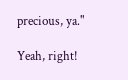precious, ya."

Yeah, right!